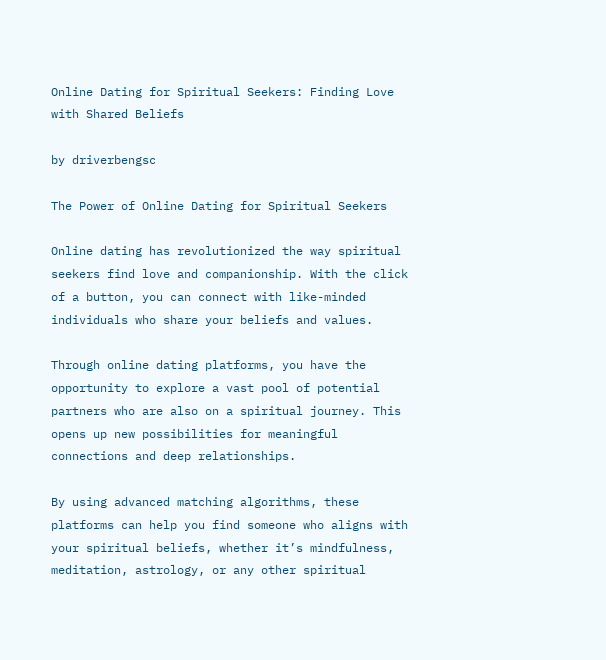Online Dating for Spiritual Seekers: Finding Love with Shared Beliefs

by driverbengsc

The Power of Online Dating for Spiritual Seekers

Online dating has revolutionized the way spiritual seekers find love and companionship. With the click of a button, you can connect with like-minded individuals who share your beliefs and values.

Through online dating platforms, you have the opportunity to explore a vast pool of potential partners who are also on a spiritual journey. This opens up new possibilities for meaningful connections and deep relationships.

By using advanced matching algorithms, these platforms can help you find someone who aligns with your spiritual beliefs, whether it’s mindfulness, meditation, astrology, or any other spiritual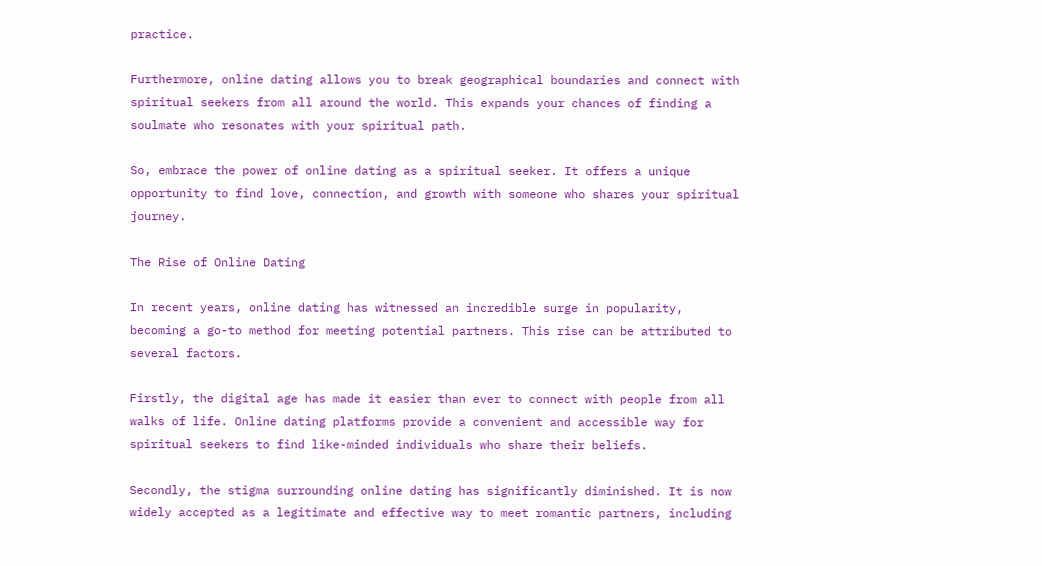practice.

Furthermore, online dating allows you to break geographical boundaries and connect with spiritual seekers from all around the world. This expands your chances of finding a soulmate who resonates with your spiritual path.

So, embrace the power of online dating as a spiritual seeker. It offers a unique opportunity to find love, connection, and growth with someone who shares your spiritual journey.

The Rise of Online Dating

In recent years, online dating has witnessed an incredible surge in popularity, becoming a go-to method for meeting potential partners. This rise can be attributed to several factors.

Firstly, the digital age has made it easier than ever to connect with people from all walks of life. Online dating platforms provide a convenient and accessible way for spiritual seekers to find like-minded individuals who share their beliefs.

Secondly, the stigma surrounding online dating has significantly diminished. It is now widely accepted as a legitimate and effective way to meet romantic partners, including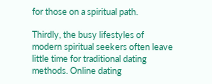for those on a spiritual path.

Thirdly, the busy lifestyles of modern spiritual seekers often leave little time for traditional dating methods. Online dating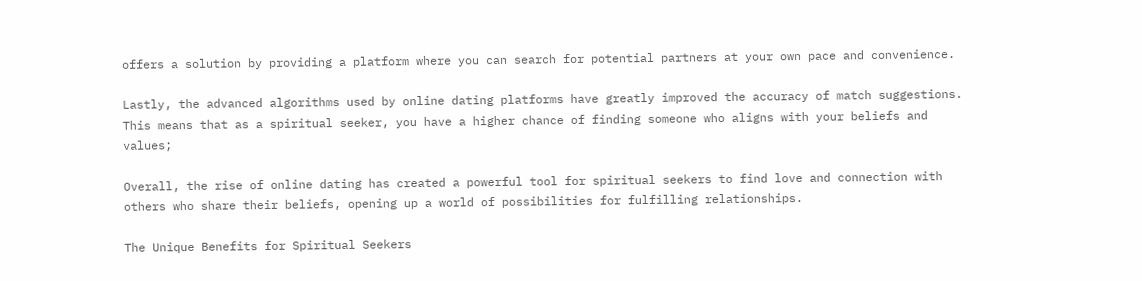offers a solution by providing a platform where you can search for potential partners at your own pace and convenience.

Lastly, the advanced algorithms used by online dating platforms have greatly improved the accuracy of match suggestions. This means that as a spiritual seeker, you have a higher chance of finding someone who aligns with your beliefs and values;

Overall, the rise of online dating has created a powerful tool for spiritual seekers to find love and connection with others who share their beliefs, opening up a world of possibilities for fulfilling relationships.

The Unique Benefits for Spiritual Seekers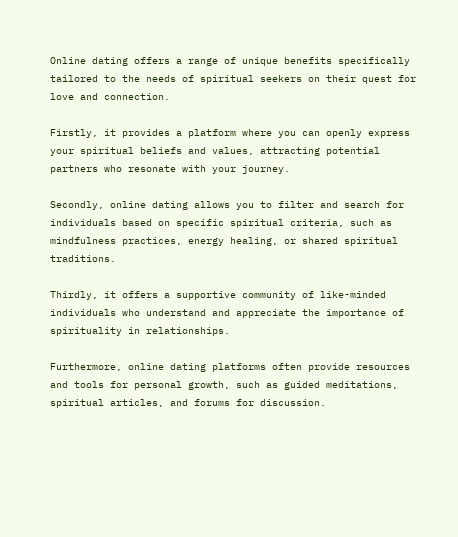Online dating offers a range of unique benefits specifically tailored to the needs of spiritual seekers on their quest for love and connection.

Firstly, it provides a platform where you can openly express your spiritual beliefs and values, attracting potential partners who resonate with your journey.

Secondly, online dating allows you to filter and search for individuals based on specific spiritual criteria, such as mindfulness practices, energy healing, or shared spiritual traditions.

Thirdly, it offers a supportive community of like-minded individuals who understand and appreciate the importance of spirituality in relationships.

Furthermore, online dating platforms often provide resources and tools for personal growth, such as guided meditations, spiritual articles, and forums for discussion.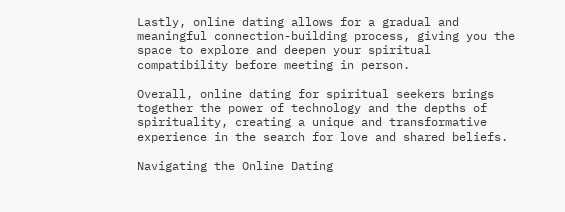Lastly, online dating allows for a gradual and meaningful connection-building process, giving you the space to explore and deepen your spiritual compatibility before meeting in person.

Overall, online dating for spiritual seekers brings together the power of technology and the depths of spirituality, creating a unique and transformative experience in the search for love and shared beliefs.

Navigating the Online Dating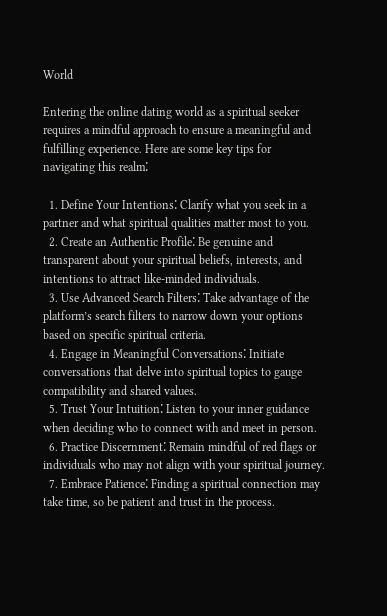World

Entering the online dating world as a spiritual seeker requires a mindful approach to ensure a meaningful and fulfilling experience. Here are some key tips for navigating this realm⁚

  1. Define Your Intentions⁚ Clarify what you seek in a partner and what spiritual qualities matter most to you.
  2. Create an Authentic Profile⁚ Be genuine and transparent about your spiritual beliefs, interests, and intentions to attract like-minded individuals.
  3. Use Advanced Search Filters⁚ Take advantage of the platform’s search filters to narrow down your options based on specific spiritual criteria.
  4. Engage in Meaningful Conversations⁚ Initiate conversations that delve into spiritual topics to gauge compatibility and shared values.
  5. Trust Your Intuition⁚ Listen to your inner guidance when deciding who to connect with and meet in person.
  6. Practice Discernment⁚ Remain mindful of red flags or individuals who may not align with your spiritual journey.
  7. Embrace Patience⁚ Finding a spiritual connection may take time, so be patient and trust in the process.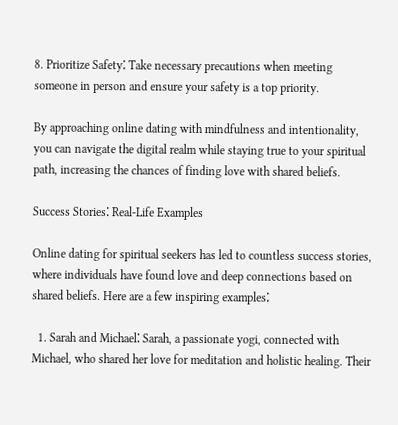8. Prioritize Safety⁚ Take necessary precautions when meeting someone in person and ensure your safety is a top priority.

By approaching online dating with mindfulness and intentionality, you can navigate the digital realm while staying true to your spiritual path, increasing the chances of finding love with shared beliefs.

Success Stories⁚ Real-Life Examples

Online dating for spiritual seekers has led to countless success stories, where individuals have found love and deep connections based on shared beliefs. Here are a few inspiring examples⁚

  1. Sarah and Michael⁚ Sarah, a passionate yogi, connected with Michael, who shared her love for meditation and holistic healing. Their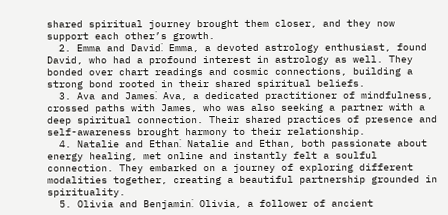shared spiritual journey brought them closer, and they now support each other’s growth.
  2. Emma and David⁚ Emma, a devoted astrology enthusiast, found David, who had a profound interest in astrology as well. They bonded over chart readings and cosmic connections, building a strong bond rooted in their shared spiritual beliefs.
  3. Ava and James⁚ Ava, a dedicated practitioner of mindfulness, crossed paths with James, who was also seeking a partner with a deep spiritual connection. Their shared practices of presence and self-awareness brought harmony to their relationship.
  4. Natalie and Ethan⁚ Natalie and Ethan, both passionate about energy healing, met online and instantly felt a soulful connection. They embarked on a journey of exploring different modalities together, creating a beautiful partnership grounded in spirituality.
  5. Olivia and Benjamin⁚ Olivia, a follower of ancient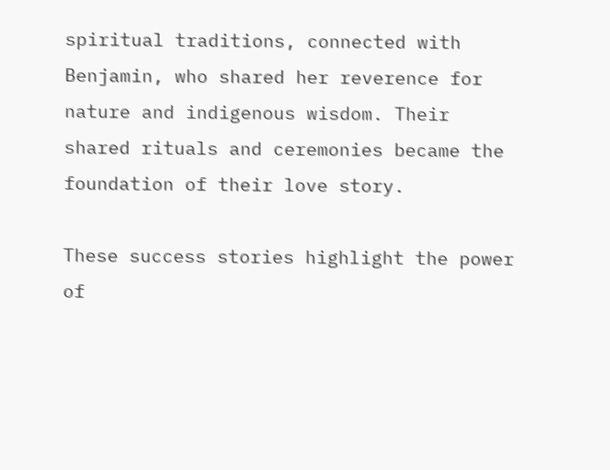spiritual traditions, connected with Benjamin, who shared her reverence for nature and indigenous wisdom. Their shared rituals and ceremonies became the foundation of their love story.

These success stories highlight the power of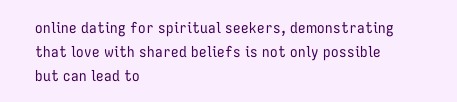online dating for spiritual seekers, demonstrating that love with shared beliefs is not only possible but can lead to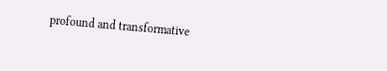profound and transformative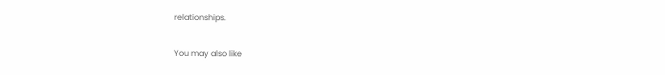relationships.

You may also like